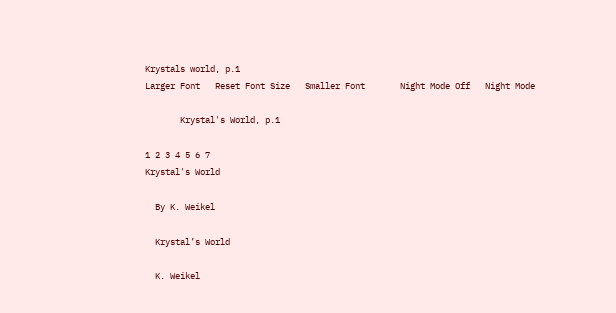Krystals world, p.1
Larger Font   Reset Font Size   Smaller Font       Night Mode Off   Night Mode

       Krystal's World, p.1

1 2 3 4 5 6 7
Krystal's World

  By K. Weikel

  Krystal’s World

  K. Weikel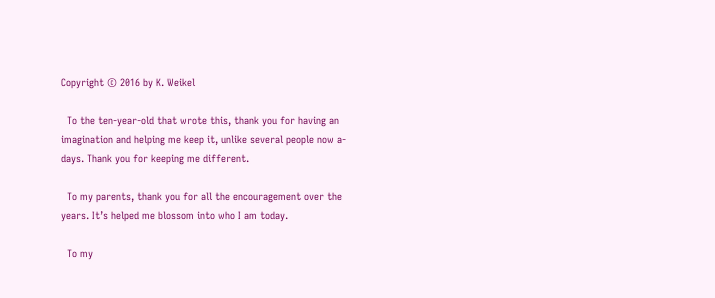Copyright © 2016 by K. Weikel

  To the ten-year-old that wrote this, thank you for having an imagination and helping me keep it, unlike several people now a-days. Thank you for keeping me different.

  To my parents, thank you for all the encouragement over the years. It’s helped me blossom into who I am today.

  To my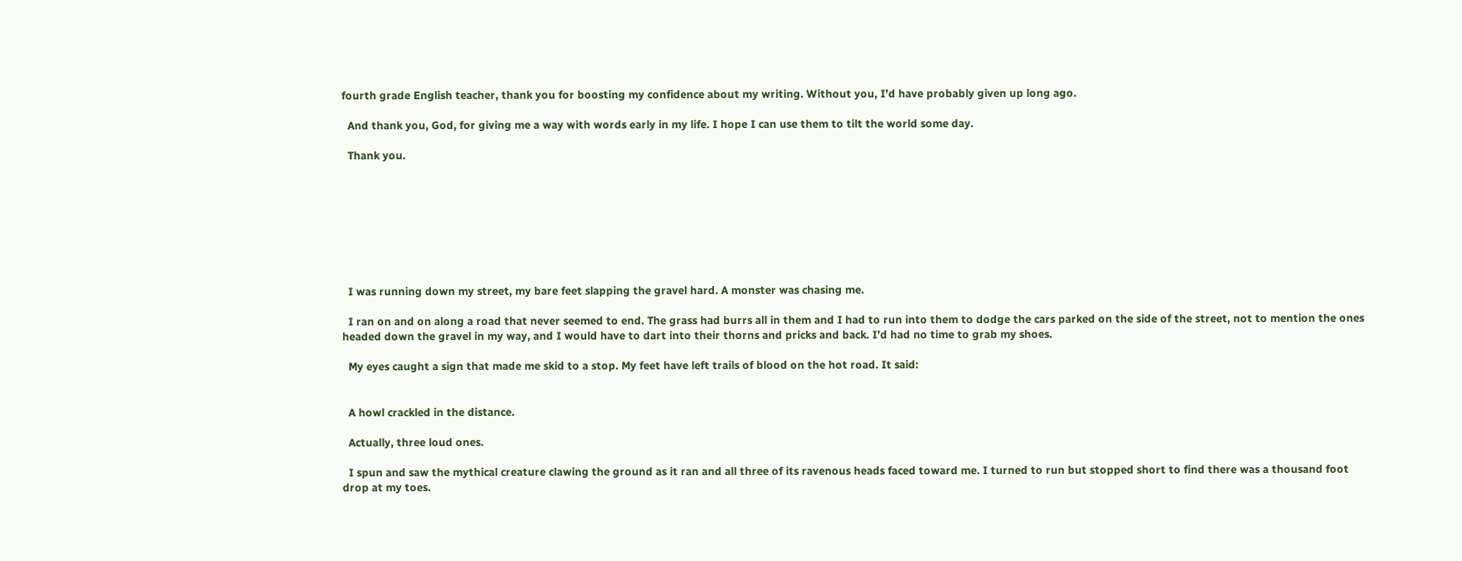fourth grade English teacher, thank you for boosting my confidence about my writing. Without you, I’d have probably given up long ago.

  And thank you, God, for giving me a way with words early in my life. I hope I can use them to tilt the world some day.

  Thank you.








  I was running down my street, my bare feet slapping the gravel hard. A monster was chasing me.

  I ran on and on along a road that never seemed to end. The grass had burrs all in them and I had to run into them to dodge the cars parked on the side of the street, not to mention the ones headed down the gravel in my way, and I would have to dart into their thorns and pricks and back. I’d had no time to grab my shoes.

  My eyes caught a sign that made me skid to a stop. My feet have left trails of blood on the hot road. It said:


  A howl crackled in the distance.

  Actually, three loud ones.

  I spun and saw the mythical creature clawing the ground as it ran and all three of its ravenous heads faced toward me. I turned to run but stopped short to find there was a thousand foot drop at my toes.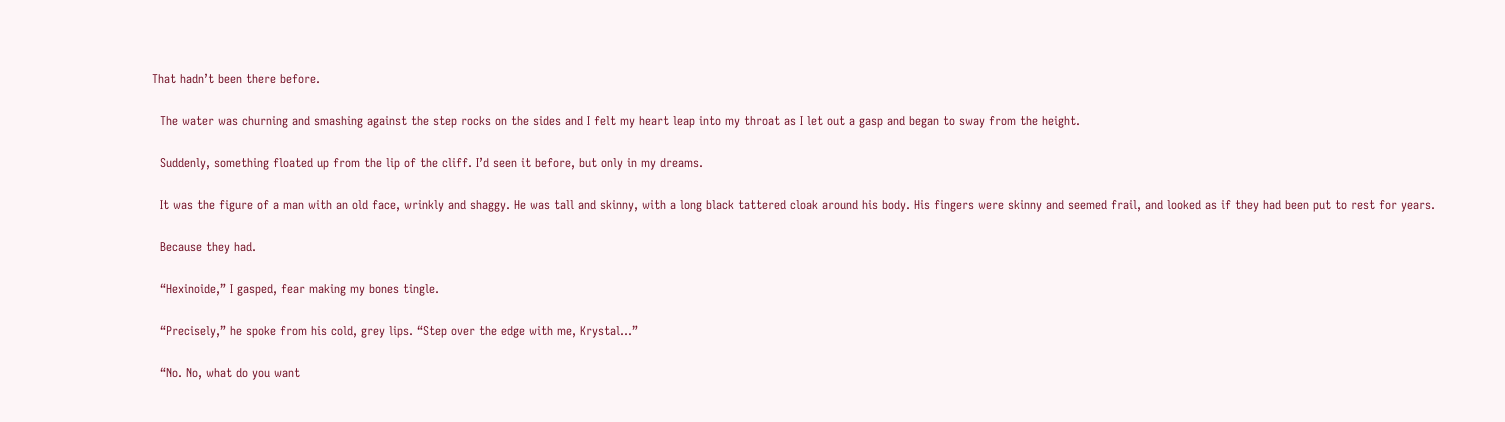That hadn’t been there before.

  The water was churning and smashing against the step rocks on the sides and I felt my heart leap into my throat as I let out a gasp and began to sway from the height.

  Suddenly, something floated up from the lip of the cliff. I’d seen it before, but only in my dreams.

  It was the figure of a man with an old face, wrinkly and shaggy. He was tall and skinny, with a long black tattered cloak around his body. His fingers were skinny and seemed frail, and looked as if they had been put to rest for years.

  Because they had.

  “Hexinoide,” I gasped, fear making my bones tingle.

  “Precisely,” he spoke from his cold, grey lips. “Step over the edge with me, Krystal…”

  “No. No, what do you want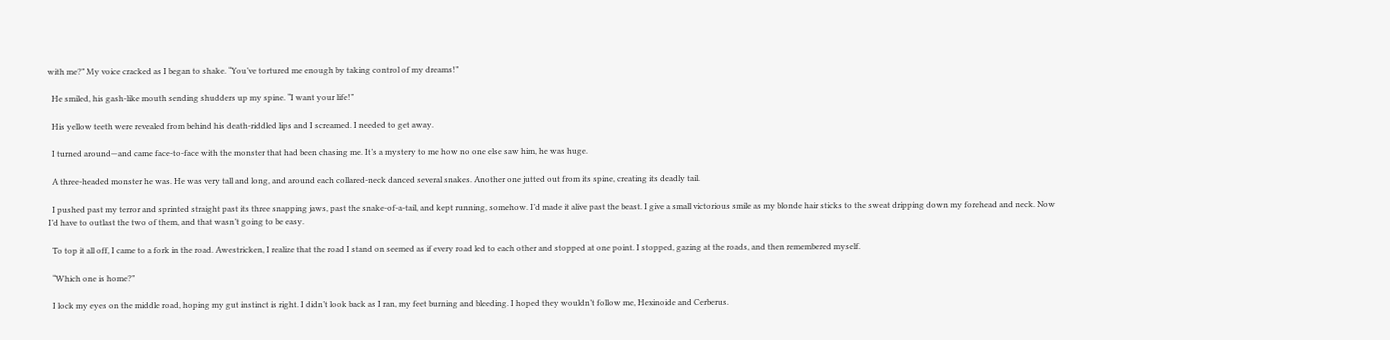with me?” My voice cracked as I began to shake. “You’ve tortured me enough by taking control of my dreams!”

  He smiled, his gash-like mouth sending shudders up my spine. “I want your life!”

  His yellow teeth were revealed from behind his death-riddled lips and I screamed. I needed to get away.

  I turned around—and came face-to-face with the monster that had been chasing me. It’s a mystery to me how no one else saw him, he was huge.

  A three-headed monster he was. He was very tall and long, and around each collared-neck danced several snakes. Another one jutted out from its spine, creating its deadly tail.

  I pushed past my terror and sprinted straight past its three snapping jaws, past the snake-of-a-tail, and kept running, somehow. I’d made it alive past the beast. I give a small victorious smile as my blonde hair sticks to the sweat dripping down my forehead and neck. Now I’d have to outlast the two of them, and that wasn’t going to be easy.

  To top it all off, I came to a fork in the road. Awestricken, I realize that the road I stand on seemed as if every road led to each other and stopped at one point. I stopped, gazing at the roads, and then remembered myself.

  “Which one is home?”

  I lock my eyes on the middle road, hoping my gut instinct is right. I didn’t look back as I ran, my feet burning and bleeding. I hoped they wouldn’t follow me, Hexinoide and Cerberus.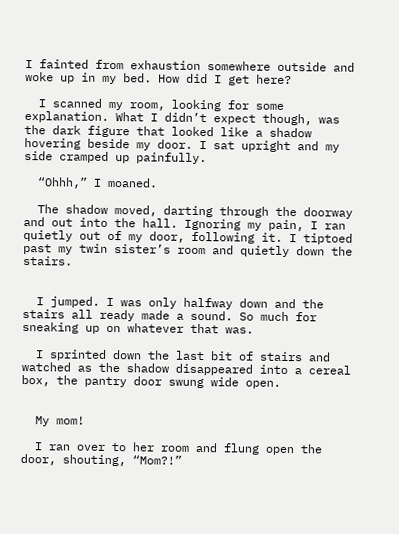I fainted from exhaustion somewhere outside and woke up in my bed. How did I get here?

  I scanned my room, looking for some explanation. What I didn’t expect though, was the dark figure that looked like a shadow hovering beside my door. I sat upright and my side cramped up painfully.

  “Ohhh,” I moaned.

  The shadow moved, darting through the doorway and out into the hall. Ignoring my pain, I ran quietly out of my door, following it. I tiptoed past my twin sister’s room and quietly down the stairs.


  I jumped. I was only halfway down and the stairs all ready made a sound. So much for sneaking up on whatever that was.

  I sprinted down the last bit of stairs and watched as the shadow disappeared into a cereal box, the pantry door swung wide open.


  My mom!

  I ran over to her room and flung open the door, shouting, “Mom?!”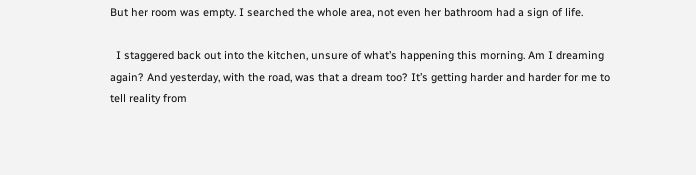But her room was empty. I searched the whole area, not even her bathroom had a sign of life.

  I staggered back out into the kitchen, unsure of what’s happening this morning. Am I dreaming again? And yesterday, with the road, was that a dream too? It’s getting harder and harder for me to tell reality from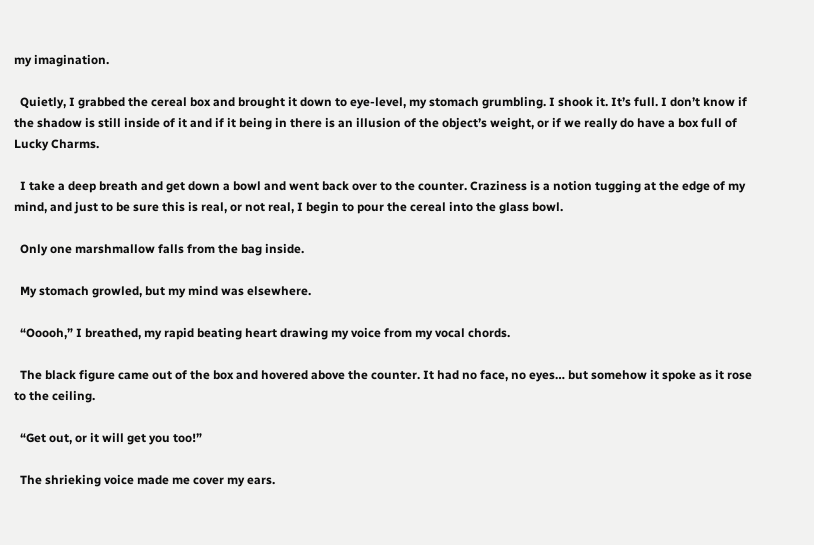my imagination.

  Quietly, I grabbed the cereal box and brought it down to eye-level, my stomach grumbling. I shook it. It’s full. I don’t know if the shadow is still inside of it and if it being in there is an illusion of the object’s weight, or if we really do have a box full of Lucky Charms.

  I take a deep breath and get down a bowl and went back over to the counter. Craziness is a notion tugging at the edge of my mind, and just to be sure this is real, or not real, I begin to pour the cereal into the glass bowl.

  Only one marshmallow falls from the bag inside.

  My stomach growled, but my mind was elsewhere.

  “Ooooh,” I breathed, my rapid beating heart drawing my voice from my vocal chords.

  The black figure came out of the box and hovered above the counter. It had no face, no eyes… but somehow it spoke as it rose to the ceiling.

  “Get out, or it will get you too!”

  The shrieking voice made me cover my ears.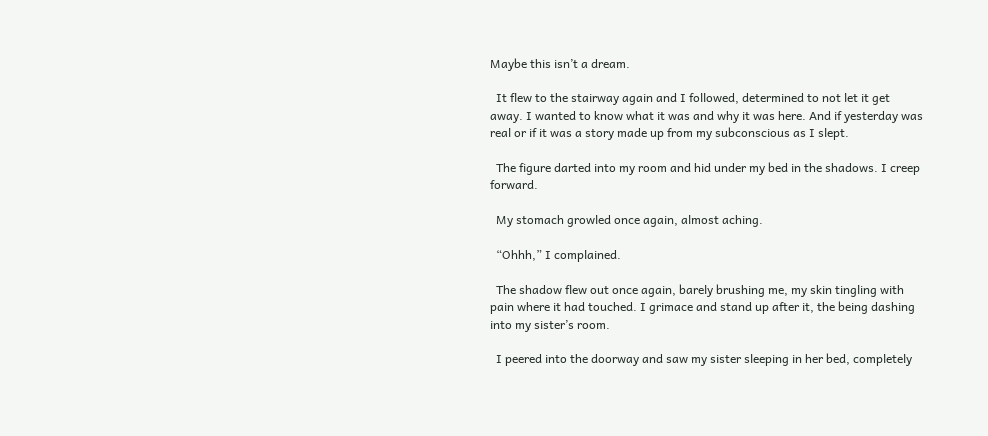Maybe this isn’t a dream.

  It flew to the stairway again and I followed, determined to not let it get away. I wanted to know what it was and why it was here. And if yesterday was real or if it was a story made up from my subconscious as I slept.

  The figure darted into my room and hid under my bed in the shadows. I creep forward.

  My stomach growled once again, almost aching.

  “Ohhh,” I complained.

  The shadow flew out once again, barely brushing me, my skin tingling with pain where it had touched. I grimace and stand up after it, the being dashing into my sister’s room.

  I peered into the doorway and saw my sister sleeping in her bed, completely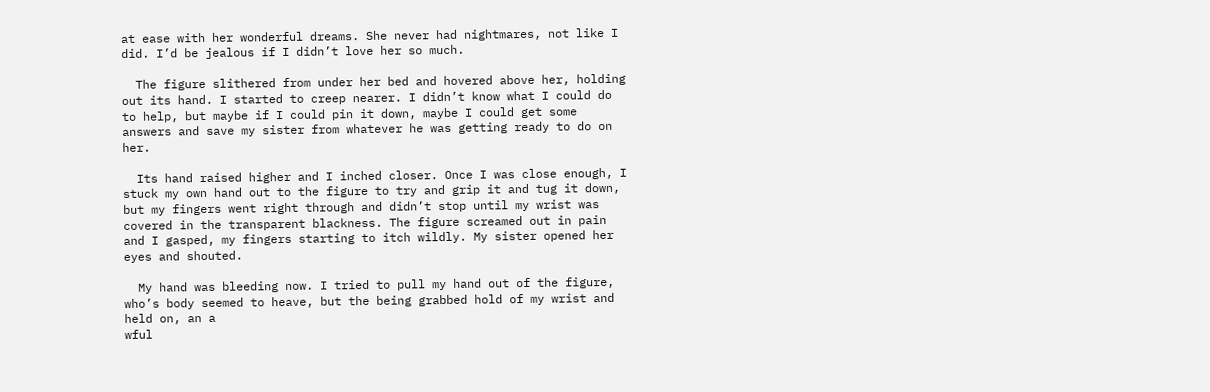at ease with her wonderful dreams. She never had nightmares, not like I did. I’d be jealous if I didn’t love her so much.

  The figure slithered from under her bed and hovered above her, holding out its hand. I started to creep nearer. I didn’t know what I could do to help, but maybe if I could pin it down, maybe I could get some answers and save my sister from whatever he was getting ready to do on her.

  Its hand raised higher and I inched closer. Once I was close enough, I stuck my own hand out to the figure to try and grip it and tug it down, but my fingers went right through and didn’t stop until my wrist was covered in the transparent blackness. The figure screamed out in pain and I gasped, my fingers starting to itch wildly. My sister opened her eyes and shouted.

  My hand was bleeding now. I tried to pull my hand out of the figure, who’s body seemed to heave, but the being grabbed hold of my wrist and held on, an a
wful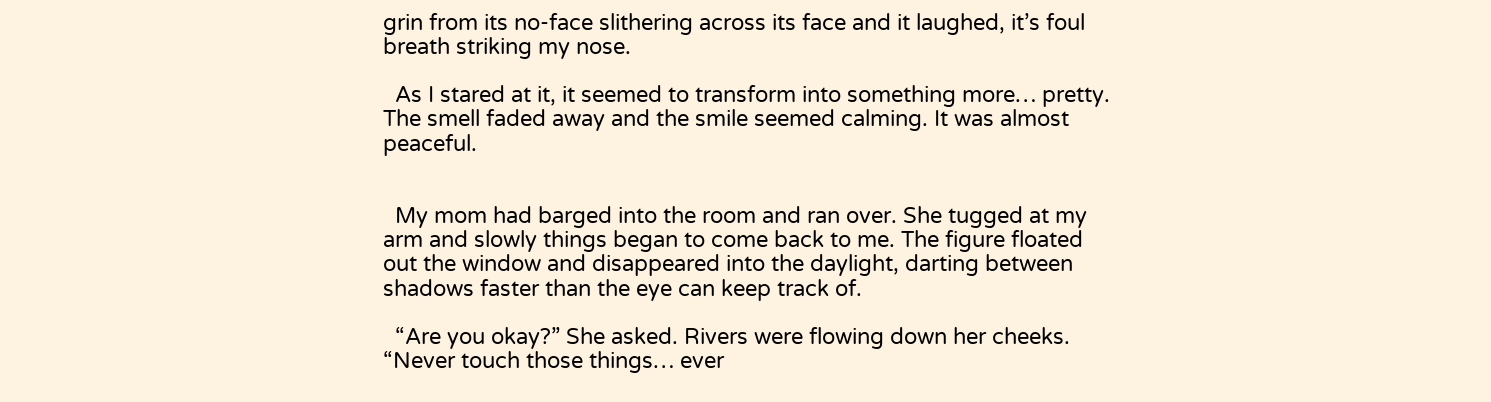grin from its no-face slithering across its face and it laughed, it’s foul breath striking my nose.

  As I stared at it, it seemed to transform into something more… pretty. The smell faded away and the smile seemed calming. It was almost peaceful.


  My mom had barged into the room and ran over. She tugged at my arm and slowly things began to come back to me. The figure floated out the window and disappeared into the daylight, darting between shadows faster than the eye can keep track of.

  “Are you okay?” She asked. Rivers were flowing down her cheeks. “Never touch those things… ever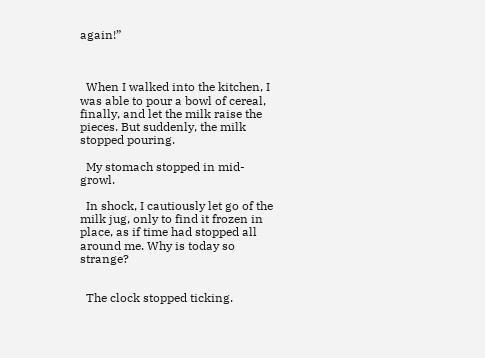again!”



  When I walked into the kitchen, I was able to pour a bowl of cereal, finally, and let the milk raise the pieces. But suddenly, the milk stopped pouring.

  My stomach stopped in mid-growl.

  In shock, I cautiously let go of the milk jug, only to find it frozen in place, as if time had stopped all around me. Why is today so strange?


  The clock stopped ticking.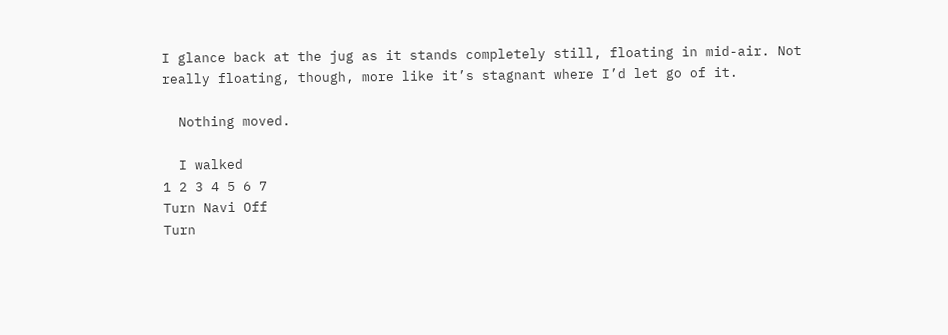I glance back at the jug as it stands completely still, floating in mid-air. Not really floating, though, more like it’s stagnant where I’d let go of it.

  Nothing moved.

  I walked
1 2 3 4 5 6 7
Turn Navi Off
Turn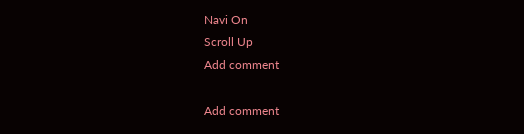Navi On
Scroll Up
Add comment

Add comment